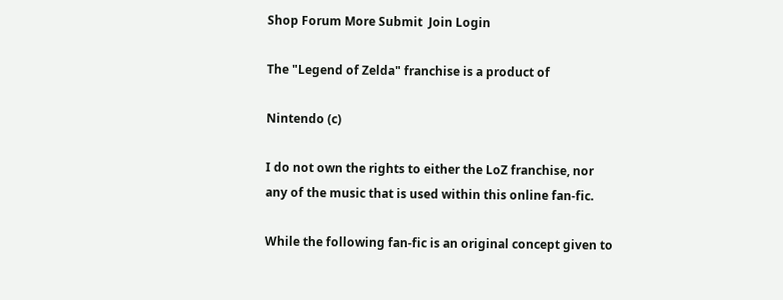Shop Forum More Submit  Join Login

The "Legend of Zelda" franchise is a product of

Nintendo (c)

I do not own the rights to either the LoZ franchise, nor any of the music that is used within this online fan-fic.

While the following fan-fic is an original concept given to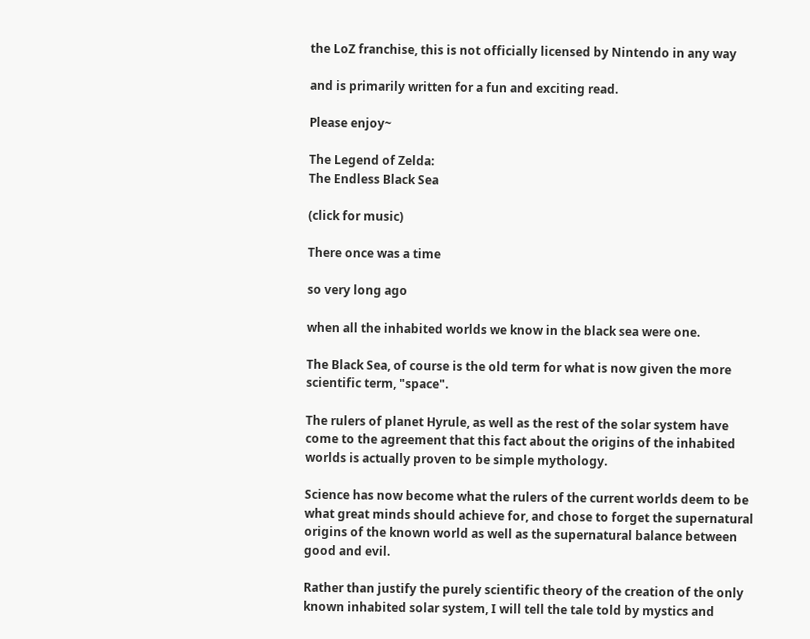the LoZ franchise, this is not officially licensed by Nintendo in any way

and is primarily written for a fun and exciting read.

Please enjoy~

The Legend of Zelda:
The Endless Black Sea

(click for music)

There once was a time

so very long ago

when all the inhabited worlds we know in the black sea were one.

The Black Sea, of course is the old term for what is now given the more scientific term, "space".

The rulers of planet Hyrule, as well as the rest of the solar system have come to the agreement that this fact about the origins of the inhabited worlds is actually proven to be simple mythology.

Science has now become what the rulers of the current worlds deem to be what great minds should achieve for, and chose to forget the supernatural origins of the known world as well as the supernatural balance between good and evil.

Rather than justify the purely scientific theory of the creation of the only known inhabited solar system, I will tell the tale told by mystics and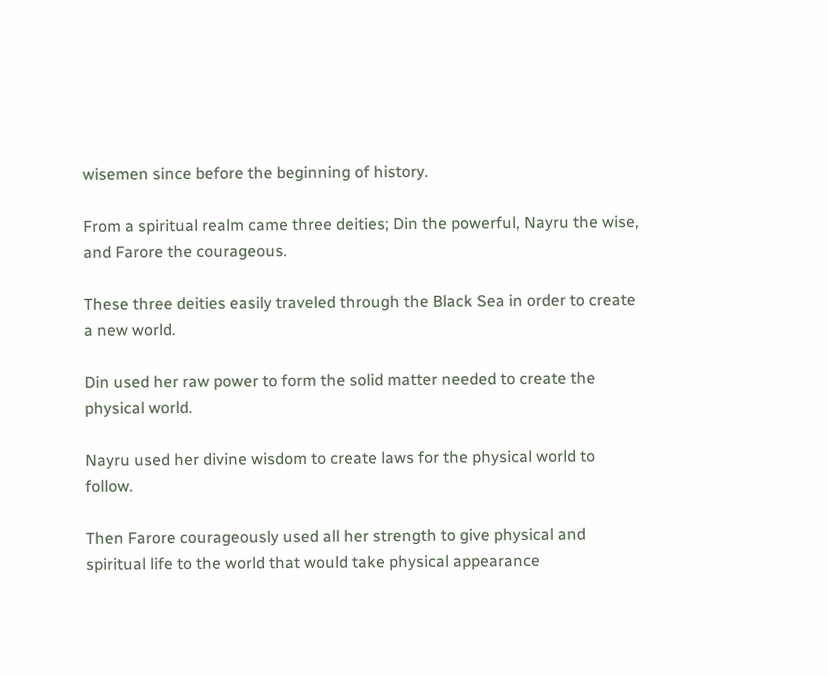wisemen since before the beginning of history.

From a spiritual realm came three deities; Din the powerful, Nayru the wise, and Farore the courageous.

These three deities easily traveled through the Black Sea in order to create a new world.

Din used her raw power to form the solid matter needed to create the physical world.

Nayru used her divine wisdom to create laws for the physical world to follow.

Then Farore courageously used all her strength to give physical and spiritual life to the world that would take physical appearance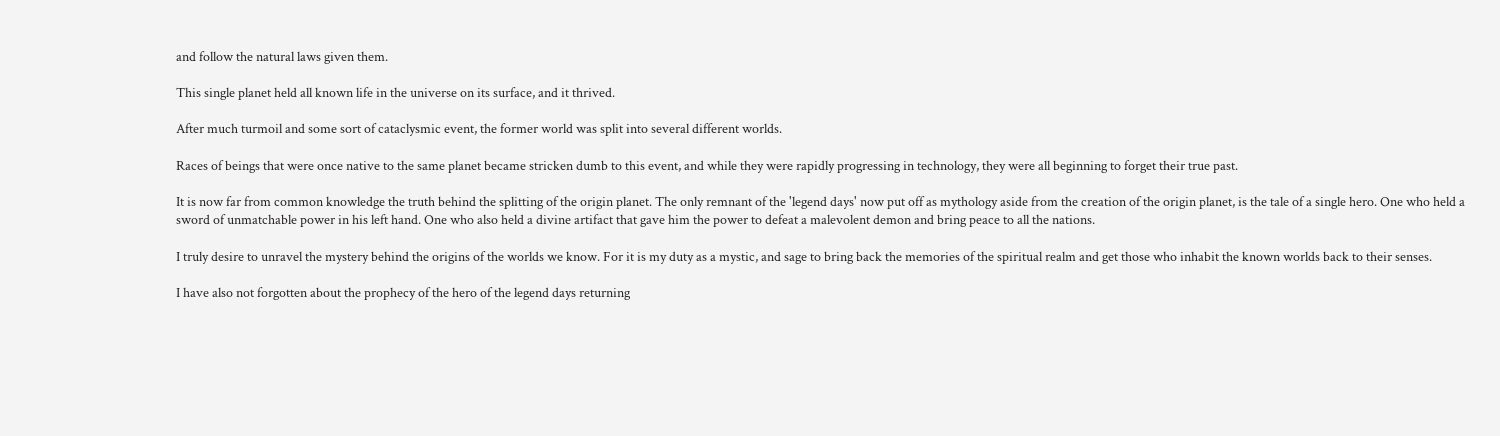and follow the natural laws given them.

This single planet held all known life in the universe on its surface, and it thrived.

After much turmoil and some sort of cataclysmic event, the former world was split into several different worlds.

Races of beings that were once native to the same planet became stricken dumb to this event, and while they were rapidly progressing in technology, they were all beginning to forget their true past.

It is now far from common knowledge the truth behind the splitting of the origin planet. The only remnant of the 'legend days' now put off as mythology aside from the creation of the origin planet, is the tale of a single hero. One who held a sword of unmatchable power in his left hand. One who also held a divine artifact that gave him the power to defeat a malevolent demon and bring peace to all the nations.

I truly desire to unravel the mystery behind the origins of the worlds we know. For it is my duty as a mystic, and sage to bring back the memories of the spiritual realm and get those who inhabit the known worlds back to their senses.

I have also not forgotten about the prophecy of the hero of the legend days returning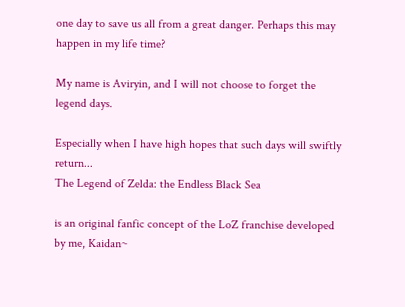one day to save us all from a great danger. Perhaps this may happen in my life time?

My name is Aviryin, and I will not choose to forget the legend days.

Especially when I have high hopes that such days will swiftly return...
The Legend of Zelda: the Endless Black Sea

is an original fanfic concept of the LoZ franchise developed by me, Kaidan~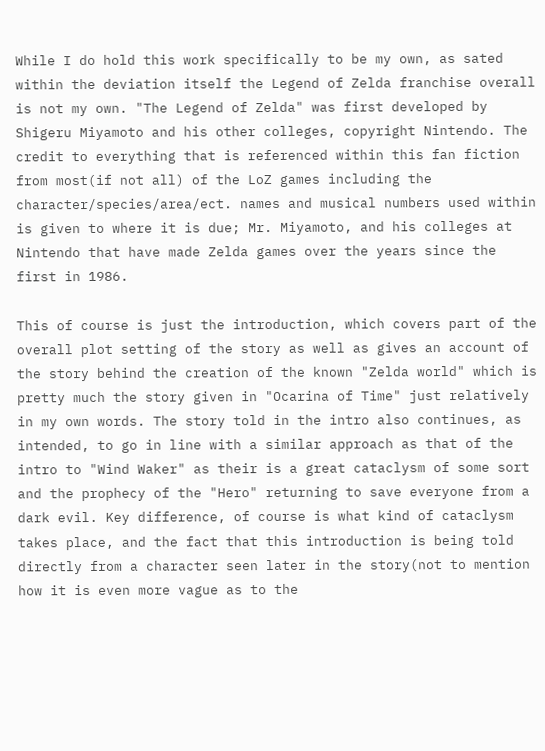While I do hold this work specifically to be my own, as sated within the deviation itself the Legend of Zelda franchise overall is not my own. "The Legend of Zelda" was first developed by Shigeru Miyamoto and his other colleges, copyright Nintendo. The credit to everything that is referenced within this fan fiction from most(if not all) of the LoZ games including the character/species/area/ect. names and musical numbers used within is given to where it is due; Mr. Miyamoto, and his colleges at Nintendo that have made Zelda games over the years since the first in 1986.

This of course is just the introduction, which covers part of the overall plot setting of the story as well as gives an account of the story behind the creation of the known "Zelda world" which is pretty much the story given in "Ocarina of Time" just relatively in my own words. The story told in the intro also continues, as intended, to go in line with a similar approach as that of the intro to "Wind Waker" as their is a great cataclysm of some sort and the prophecy of the "Hero" returning to save everyone from a dark evil. Key difference, of course is what kind of cataclysm takes place, and the fact that this introduction is being told directly from a character seen later in the story(not to mention how it is even more vague as to the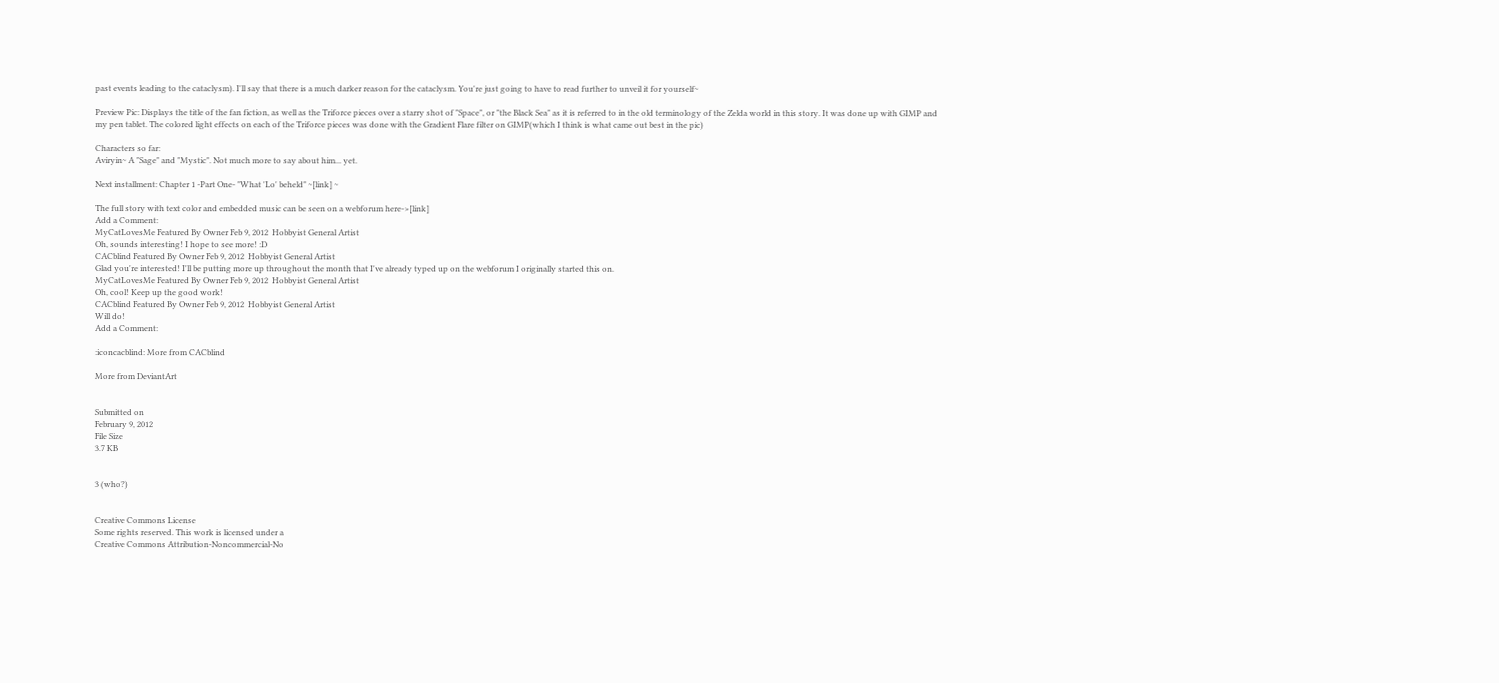past events leading to the cataclysm). I'll say that there is a much darker reason for the cataclysm. You're just going to have to read further to unveil it for yourself~

Preview Pic: Displays the title of the fan fiction, as well as the Triforce pieces over a starry shot of "Space", or "the Black Sea" as it is referred to in the old terminology of the Zelda world in this story. It was done up with GIMP and my pen tablet. The colored light effects on each of the Triforce pieces was done with the Gradient Flare filter on GIMP(which I think is what came out best in the pic)

Characters so far:
Aviryin~ A "Sage" and "Mystic". Not much more to say about him... yet.

Next installment: Chapter 1 -Part One- "What 'Lo' beheld" ~[link] ~

The full story with text color and embedded music can be seen on a webforum here->[link]
Add a Comment:
MyCatLovesMe Featured By Owner Feb 9, 2012  Hobbyist General Artist
Oh, sounds interesting! I hope to see more! :D
CACblind Featured By Owner Feb 9, 2012  Hobbyist General Artist
Glad you're interested! I'll be putting more up throughout the month that I've already typed up on the webforum I originally started this on.
MyCatLovesMe Featured By Owner Feb 9, 2012  Hobbyist General Artist
Oh, cool! Keep up the good work!
CACblind Featured By Owner Feb 9, 2012  Hobbyist General Artist
Will do!
Add a Comment:

:iconcacblind: More from CACblind

More from DeviantArt


Submitted on
February 9, 2012
File Size
3.7 KB


3 (who?)


Creative Commons License
Some rights reserved. This work is licensed under a
Creative Commons Attribution-Noncommercial-No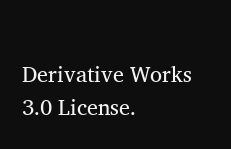Derivative Works 3.0 License.